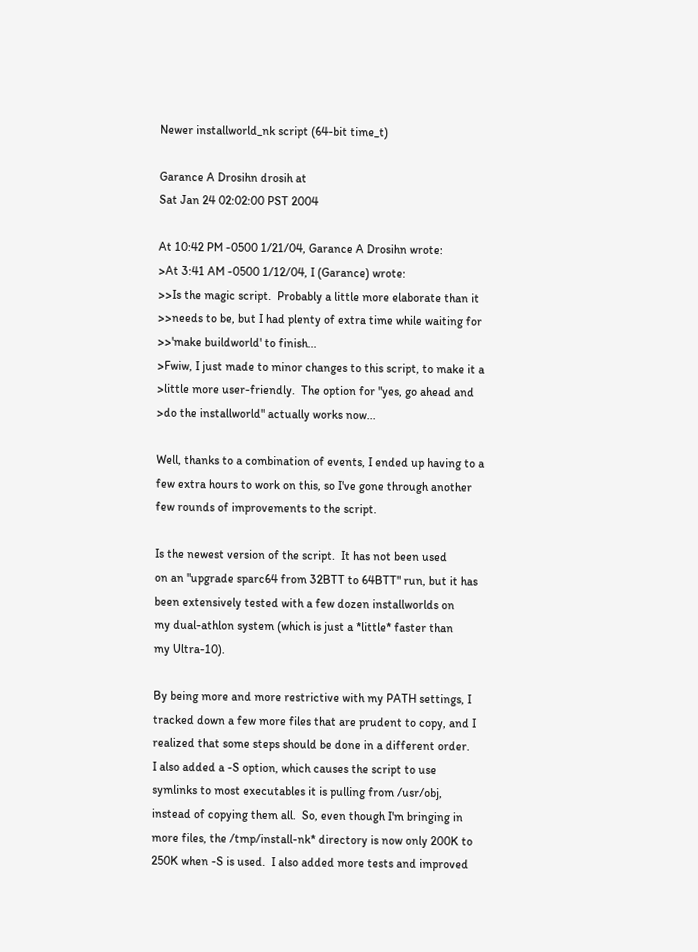Newer installworld_nk script (64-bit time_t)

Garance A Drosihn drosih at
Sat Jan 24 02:02:00 PST 2004

At 10:42 PM -0500 1/21/04, Garance A Drosihn wrote:
>At 3:41 AM -0500 1/12/04, I (Garance) wrote:
>>Is the magic script.  Probably a little more elaborate than it
>>needs to be, but I had plenty of extra time while waiting for
>>'make buildworld' to finish...
>Fwiw, I just made to minor changes to this script, to make it a
>little more user-friendly.  The option for "yes, go ahead and
>do the installworld" actually works now...

Well, thanks to a combination of events, I ended up having to a
few extra hours to work on this, so I've gone through another
few rounds of improvements to the script.

Is the newest version of the script.  It has not been used
on an "upgrade sparc64 from 32BTT to 64BTT" run, but it has
been extensively tested with a few dozen installworlds on
my dual-athlon system (which is just a *little* faster than
my Ultra-10).

By being more and more restrictive with my PATH settings, I
tracked down a few more files that are prudent to copy, and I
realized that some steps should be done in a different order.
I also added a -S option, which causes the script to use
symlinks to most executables it is pulling from /usr/obj,
instead of copying them all.  So, even though I'm bringing in
more files, the /tmp/install-nk* directory is now only 200K to
250K when -S is used.  I also added more tests and improved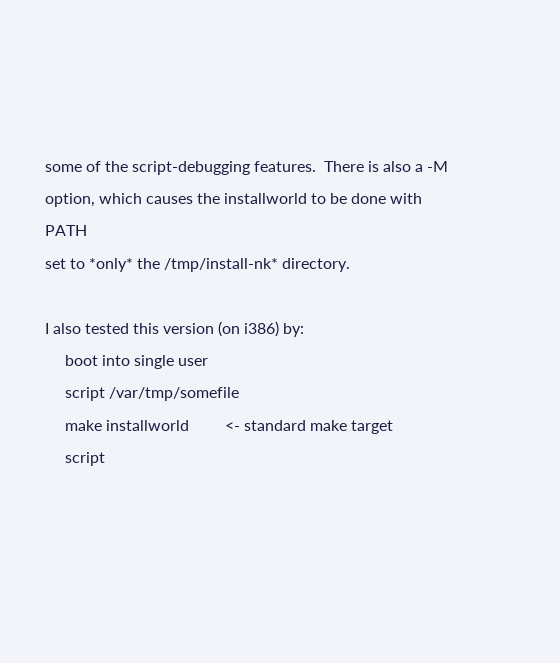some of the script-debugging features.  There is also a -M
option, which causes the installworld to be done with PATH
set to *only* the /tmp/install-nk* directory.

I also tested this version (on i386) by:
     boot into single user
     script /var/tmp/somefile
     make installworld         <- standard make target
     script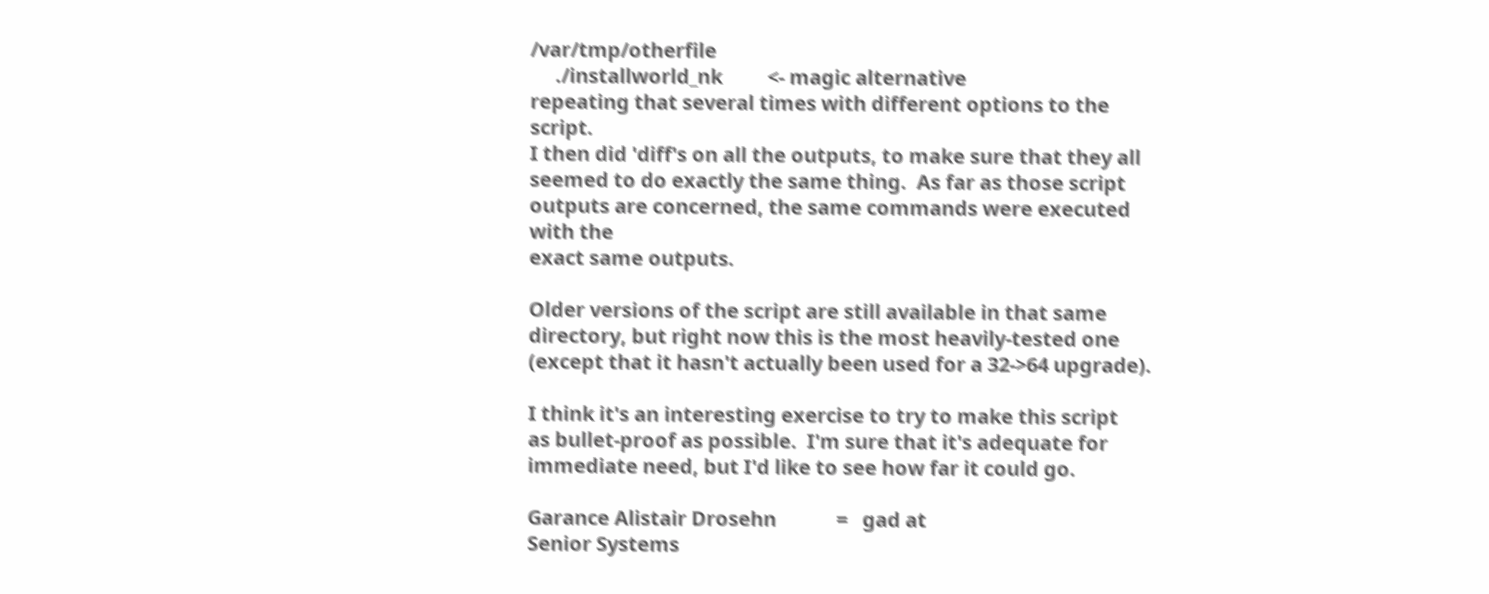/var/tmp/otherfile
     ./installworld_nk         <- magic alternative
repeating that several times with different options to the script.
I then did 'diff's on all the outputs, to make sure that they all
seemed to do exactly the same thing.  As far as those script
outputs are concerned, the same commands were executed with the
exact same outputs.

Older versions of the script are still available in that same
directory, but right now this is the most heavily-tested one
(except that it hasn't actually been used for a 32->64 upgrade).

I think it's an interesting exercise to try to make this script
as bullet-proof as possible.  I'm sure that it's adequate for
immediate need, but I'd like to see how far it could go.

Garance Alistair Drosehn            =   gad at
Senior Systems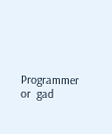Programmer           or  gad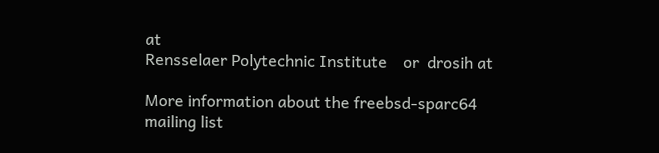at
Rensselaer Polytechnic Institute    or  drosih at

More information about the freebsd-sparc64 mailing list